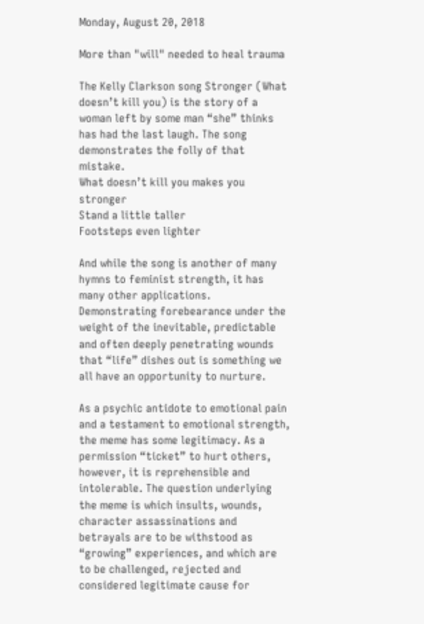Monday, August 20, 2018

More than "will" needed to heal trauma

The Kelly Clarkson song Stronger (What doesn’t kill you) is the story of a woman left by some man “she” thinks has had the last laugh. The song demonstrates the folly of that mistake.
What doesn’t kill you makes you stronger
Stand a little taller
Footsteps even lighter

And while the song is another of many hymns to feminist strength, it has many other applications. Demonstrating forebearance under the weight of the inevitable, predictable and often deeply penetrating wounds that “life” dishes out is something we all have an opportunity to nurture.

As a psychic antidote to emotional pain and a testament to emotional strength, the meme has some legitimacy. As a permission “ticket” to hurt others, however, it is reprehensible and intolerable. The question underlying the meme is which insults, wounds, character assassinations and betrayals are to be withstood as “growing” experiences, and which are to be challenged, rejected and considered legitimate cause for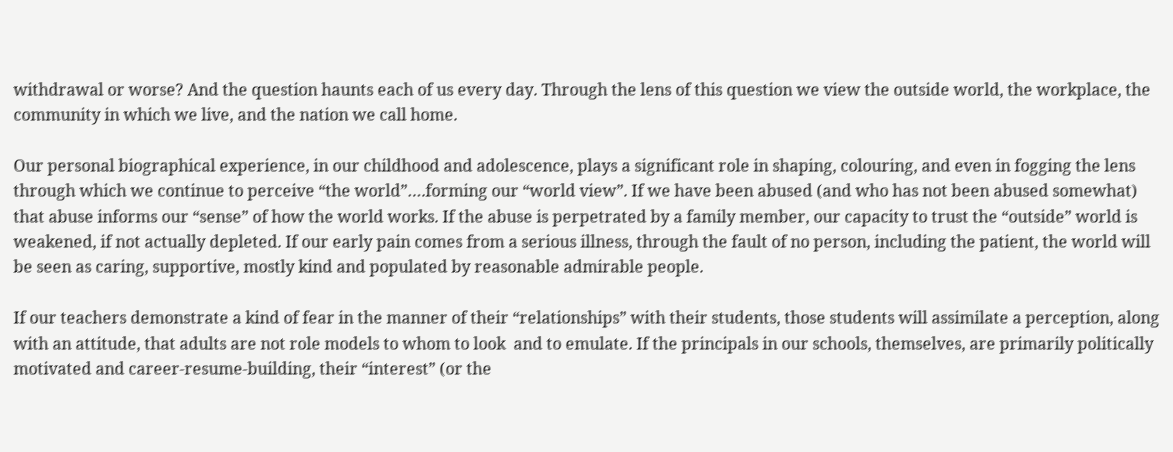withdrawal or worse? And the question haunts each of us every day. Through the lens of this question we view the outside world, the workplace, the community in which we live, and the nation we call home.

Our personal biographical experience, in our childhood and adolescence, plays a significant role in shaping, colouring, and even in fogging the lens through which we continue to perceive “the world”….forming our “world view”. If we have been abused (and who has not been abused somewhat) that abuse informs our “sense” of how the world works. If the abuse is perpetrated by a family member, our capacity to trust the “outside” world is weakened, if not actually depleted. If our early pain comes from a serious illness, through the fault of no person, including the patient, the world will be seen as caring, supportive, mostly kind and populated by reasonable admirable people.

If our teachers demonstrate a kind of fear in the manner of their “relationships” with their students, those students will assimilate a perception, along with an attitude, that adults are not role models to whom to look  and to emulate. If the principals in our schools, themselves, are primarily politically motivated and career-resume-building, their “interest” (or the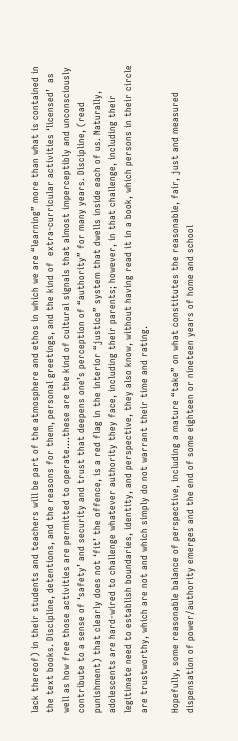lack thereof) in their students and teachers will be part of the atmosphere and ethos in which we are “learning” more than what is contained in the text books. Discipline, detentions, and the reasons for them, personal greetings, and the kind of  extra-curricular activities ‘licensed’  as well as how free those activities are permitted to operate….these are the kind of cultural signals that almost imperceptibly and unconsciously contribute to a sense of ‘safety’ and security and trust that deepens one’s perception of “authority” for many years. Discipline, (read punishment) that clearly does not ‘fit’ the offence, is a red flag in the interior “justice” system that dwells inside each of us. Naturally, adolescents are hard-wired to challenge whatever authority they face, including their parents; however, in that challenge, including their legitimate need to establish boundaries, identity, and perspective, they also know, without having read it in a book, which persons in their circle are trustworthy, which are not and which simply do not warrant their time and rating.

Hopefully, some reasonable balance of perspective, including a mature “take” on what constitutes the reasonable, fair, just and measured dispensation of power/authority emerges and the end of some eighteen or nineteen years of home and school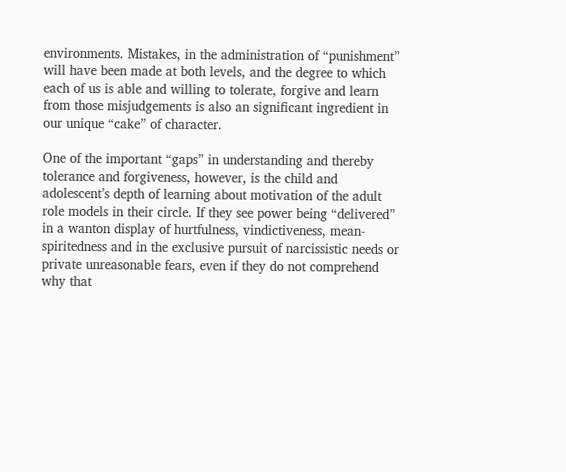environments. Mistakes, in the administration of “punishment” will have been made at both levels, and the degree to which each of us is able and willing to tolerate, forgive and learn from those misjudgements is also an significant ingredient in our unique “cake” of character.

One of the important “gaps” in understanding and thereby tolerance and forgiveness, however, is the child and adolescent’s depth of learning about motivation of the adult role models in their circle. If they see power being “delivered” in a wanton display of hurtfulness, vindictiveness, mean-spiritedness and in the exclusive pursuit of narcissistic needs or private unreasonable fears, even if they do not comprehend why that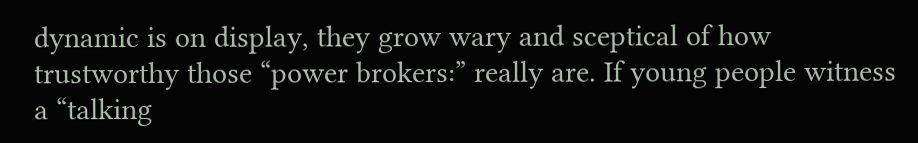dynamic is on display, they grow wary and sceptical of how trustworthy those “power brokers:” really are. If young people witness a “talking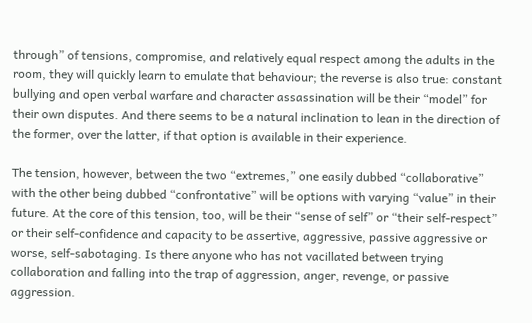through” of tensions, compromise, and relatively equal respect among the adults in the room, they will quickly learn to emulate that behaviour; the reverse is also true: constant bullying and open verbal warfare and character assassination will be their “model” for their own disputes. And there seems to be a natural inclination to lean in the direction of the former, over the latter, if that option is available in their experience.

The tension, however, between the two “extremes,” one easily dubbed “collaborative” with the other being dubbed “confrontative” will be options with varying “value” in their future. At the core of this tension, too, will be their “sense of self” or “their self-respect” or their self-confidence and capacity to be assertive, aggressive, passive aggressive or worse, self-sabotaging. Is there anyone who has not vacillated between trying collaboration and falling into the trap of aggression, anger, revenge, or passive aggression.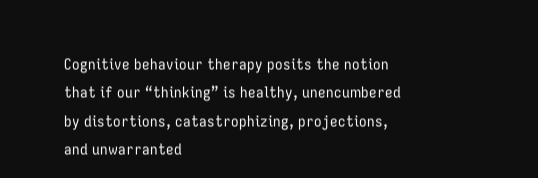Cognitive behaviour therapy posits the notion that if our “thinking” is healthy, unencumbered by distortions, catastrophizing, projections, and unwarranted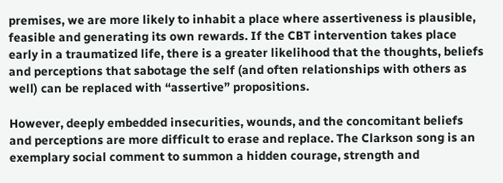premises, we are more likely to inhabit a place where assertiveness is plausible, feasible and generating its own rewards. If the CBT intervention takes place early in a traumatized life, there is a greater likelihood that the thoughts, beliefs and perceptions that sabotage the self (and often relationships with others as well) can be replaced with “assertive” propositions.

However, deeply embedded insecurities, wounds, and the concomitant beliefs and perceptions are more difficult to erase and replace. The Clarkson song is an exemplary social comment to summon a hidden courage, strength and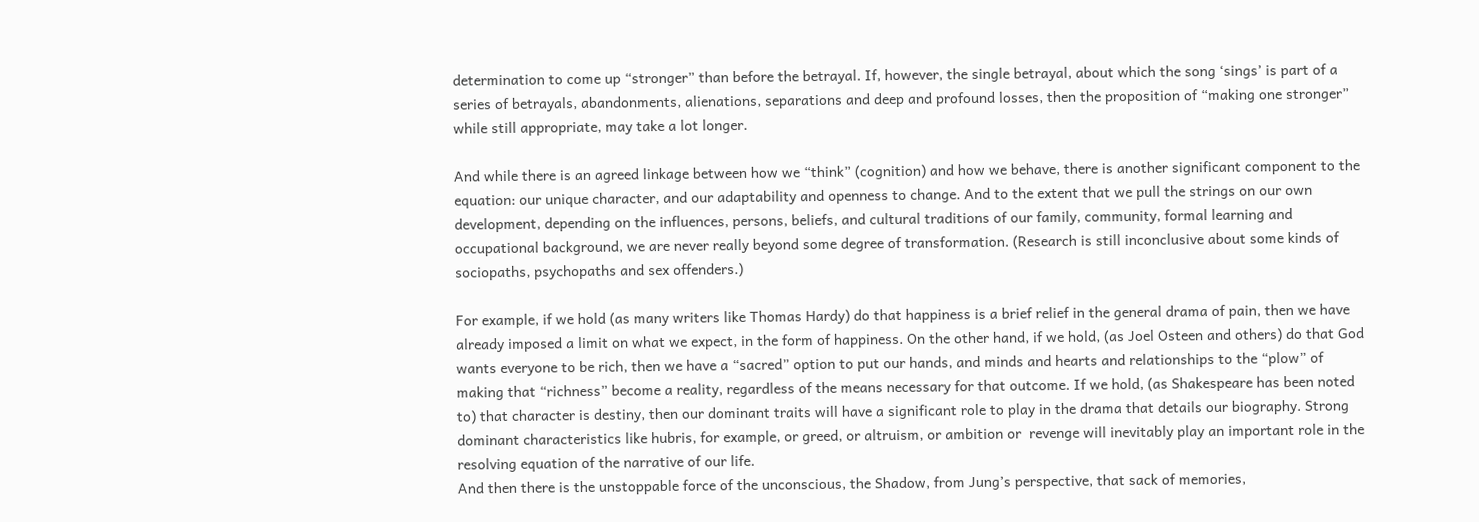determination to come up “stronger” than before the betrayal. If, however, the single betrayal, about which the song ‘sings’ is part of a series of betrayals, abandonments, alienations, separations and deep and profound losses, then the proposition of “making one stronger” while still appropriate, may take a lot longer.

And while there is an agreed linkage between how we “think” (cognition) and how we behave, there is another significant component to the equation: our unique character, and our adaptability and openness to change. And to the extent that we pull the strings on our own development, depending on the influences, persons, beliefs, and cultural traditions of our family, community, formal learning and occupational background, we are never really beyond some degree of transformation. (Research is still inconclusive about some kinds of sociopaths, psychopaths and sex offenders.)

For example, if we hold (as many writers like Thomas Hardy) do that happiness is a brief relief in the general drama of pain, then we have already imposed a limit on what we expect, in the form of happiness. On the other hand, if we hold, (as Joel Osteen and others) do that God wants everyone to be rich, then we have a “sacred” option to put our hands, and minds and hearts and relationships to the “plow” of making that “richness” become a reality, regardless of the means necessary for that outcome. If we hold, (as Shakespeare has been noted to) that character is destiny, then our dominant traits will have a significant role to play in the drama that details our biography. Strong dominant characteristics like hubris, for example, or greed, or altruism, or ambition or  revenge will inevitably play an important role in the resolving equation of the narrative of our life.
And then there is the unstoppable force of the unconscious, the Shadow, from Jung’s perspective, that sack of memories,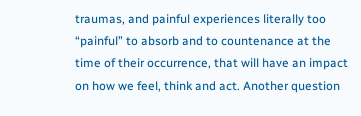traumas, and painful experiences literally too “painful” to absorb and to countenance at the time of their occurrence, that will have an impact on how we feel, think and act. Another question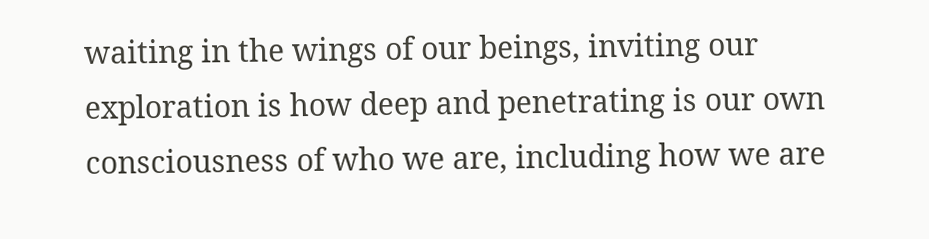waiting in the wings of our beings, inviting our exploration is how deep and penetrating is our own consciousness of who we are, including how we are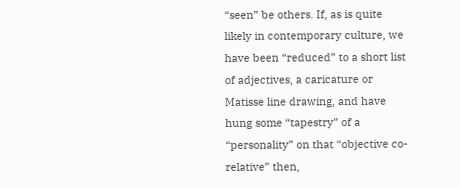“seen” be others. If, as is quite likely in contemporary culture, we have been “reduced” to a short list of adjectives, a caricature or Matisse line drawing, and have hung some “tapestry” of a “personality” on that “objective co-relative” then,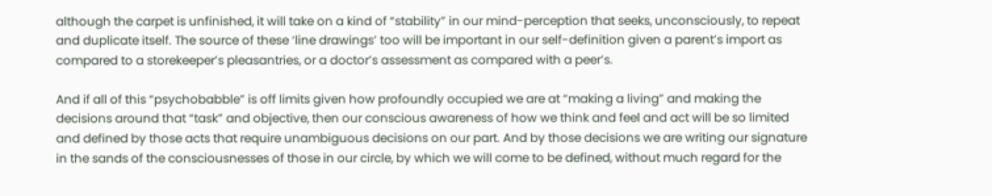although the carpet is unfinished, it will take on a kind of “stability” in our mind-perception that seeks, unconsciously, to repeat and duplicate itself. The source of these ‘line drawings’ too will be important in our self-definition given a parent’s import as compared to a storekeeper’s pleasantries, or a doctor’s assessment as compared with a peer’s.

And if all of this “psychobabble” is off limits given how profoundly occupied we are at “making a living” and making the decisions around that “task” and objective, then our conscious awareness of how we think and feel and act will be so limited and defined by those acts that require unambiguous decisions on our part. And by those decisions we are writing our signature in the sands of the consciousnesses of those in our circle, by which we will come to be defined, without much regard for the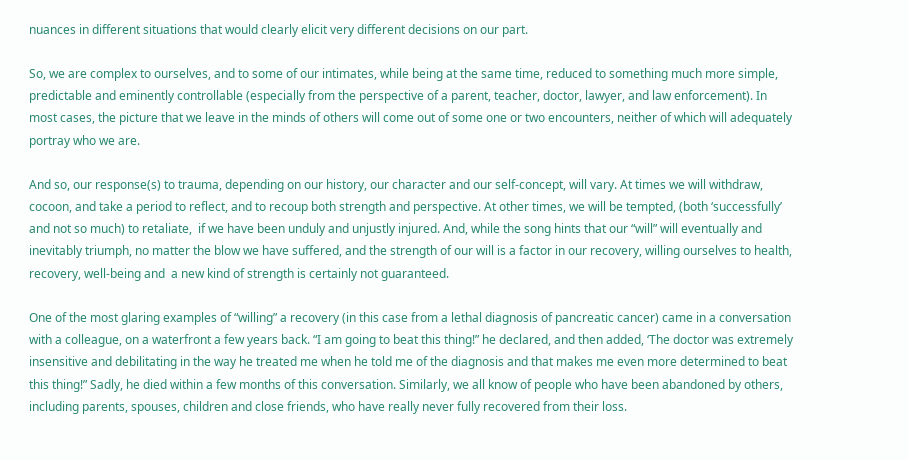nuances in different situations that would clearly elicit very different decisions on our part.

So, we are complex to ourselves, and to some of our intimates, while being at the same time, reduced to something much more simple, predictable and eminently controllable (especially from the perspective of a parent, teacher, doctor, lawyer, and law enforcement). In most cases, the picture that we leave in the minds of others will come out of some one or two encounters, neither of which will adequately portray who we are.

And so, our response(s) to trauma, depending on our history, our character and our self-concept, will vary. At times we will withdraw, cocoon, and take a period to reflect, and to recoup both strength and perspective. At other times, we will be tempted, (both ‘successfully’ and not so much) to retaliate,  if we have been unduly and unjustly injured. And, while the song hints that our “will” will eventually and inevitably triumph, no matter the blow we have suffered, and the strength of our will is a factor in our recovery, willing ourselves to health, recovery, well-being and  a new kind of strength is certainly not guaranteed.

One of the most glaring examples of “willing” a recovery (in this case from a lethal diagnosis of pancreatic cancer) came in a conversation with a colleague, on a waterfront a few years back. “I am going to beat this thing!” he declared, and then added, ‘The doctor was extremely insensitive and debilitating in the way he treated me when he told me of the diagnosis and that makes me even more determined to beat this thing!” Sadly, he died within a few months of this conversation. Similarly, we all know of people who have been abandoned by others, including parents, spouses, children and close friends, who have really never fully recovered from their loss.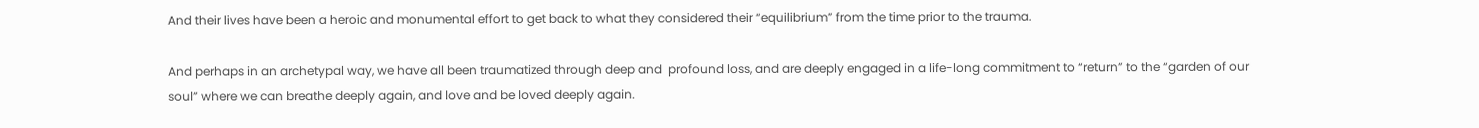And their lives have been a heroic and monumental effort to get back to what they considered their “equilibrium” from the time prior to the trauma.

And perhaps in an archetypal way, we have all been traumatized through deep and  profound loss, and are deeply engaged in a life-long commitment to “return” to the “garden of our soul” where we can breathe deeply again, and love and be loved deeply again.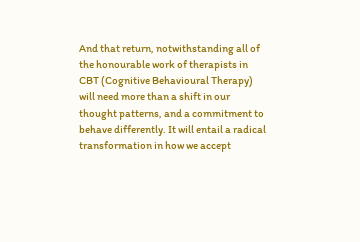And that return, notwithstanding all of the honourable work of therapists in CBT (Cognitive Behavioural Therapy) will need more than a shift in our thought patterns, and a commitment to behave differently. It will entail a radical transformation in how we accept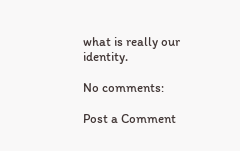what is really our identity.

No comments:

Post a Comment